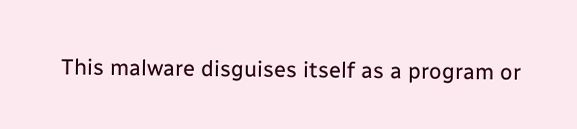This malware disguises itself as a program or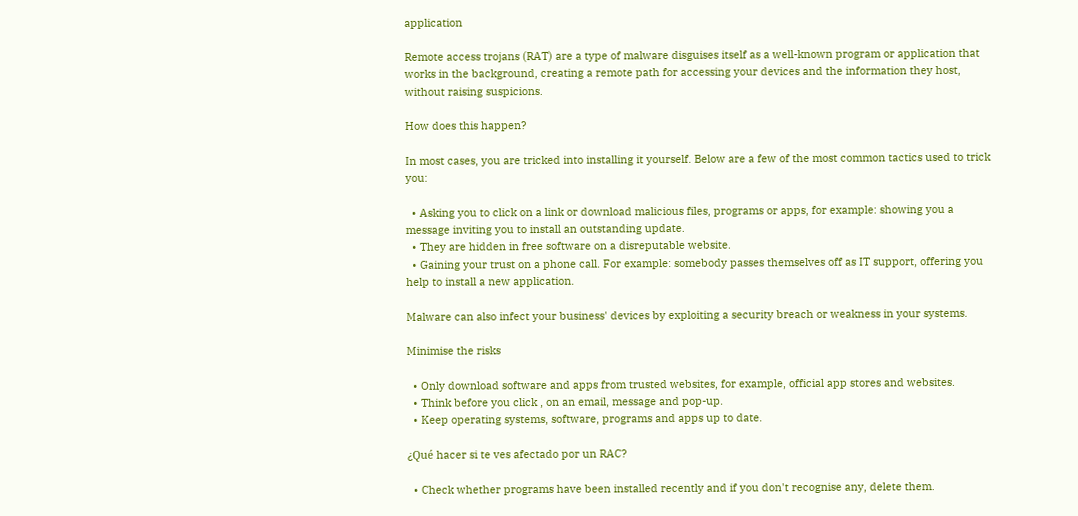application

Remote access trojans (RAT) are a type of malware disguises itself as a well-known program or application that works in the background, creating a remote path for accessing your devices and the information they host, without raising suspicions.

How does this happen?

In most cases, you are tricked into installing it yourself. Below are a few of the most common tactics used to trick you:

  • Asking you to click on a link or download malicious files, programs or apps, for example: showing you a message inviting you to install an outstanding update.
  • They are hidden in free software on a disreputable website.
  • Gaining your trust on a phone call. For example: somebody passes themselves off as IT support, offering you help to install a new application.

Malware can also infect your business' devices by exploiting a security breach or weakness in your systems.

Minimise the risks

  • Only download software and apps from trusted websites, for example, official app stores and websites.
  • Think before you click , on an email, message and pop-up.
  • Keep operating systems, software, programs and apps up to date.

¿Qué hacer si te ves afectado por un RAC?

  • Check whether programs have been installed recently and if you don't recognise any, delete them.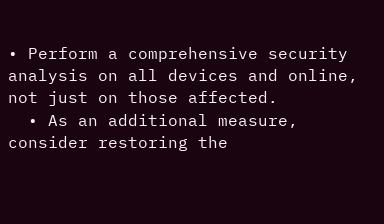• Perform a comprehensive security analysis on all devices and online, not just on those affected.
  • As an additional measure, consider restoring the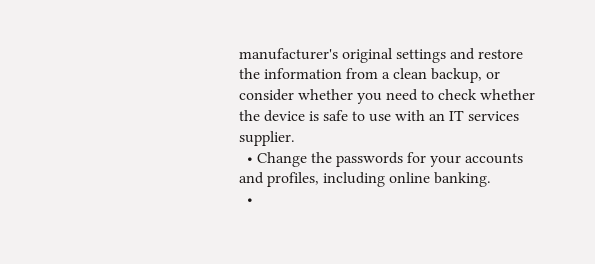manufacturer's original settings and restore the information from a clean backup, or consider whether you need to check whether the device is safe to use with an IT services supplier.
  • Change the passwords for your accounts and profiles, including online banking.
  •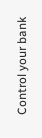Control your bank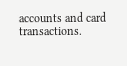accounts and card transactions.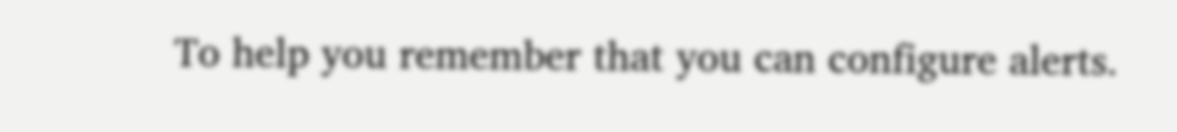To help you remember that you can configure alerts.